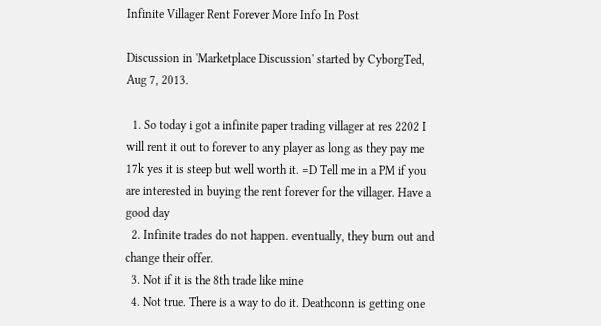Infinite Villager Rent Forever More Info In Post

Discussion in 'Marketplace Discussion' started by CyborgTed, Aug 7, 2013.

  1. So today i got a infinite paper trading villager at res 2202 I will rent it out to forever to any player as long as they pay me 17k yes it is steep but well worth it. =D Tell me in a PM if you are interested in buying the rent forever for the villager. Have a good day
  2. Infinite trades do not happen. eventually, they burn out and change their offer.
  3. Not if it is the 8th trade like mine
  4. Not true. There is a way to do it. Deathconn is getting one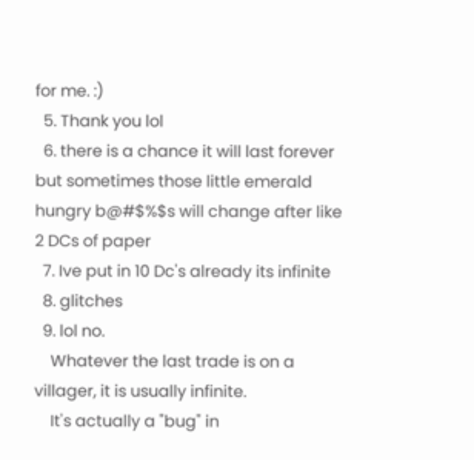for me. :)
  5. Thank you lol
  6. there is a chance it will last forever but sometimes those little emerald hungry b@#$%$s will change after like 2 DCs of paper
  7. Ive put in 10 Dc's already its infinite
  8. glitches
  9. lol no.
    Whatever the last trade is on a villager, it is usually infinite.
    It's actually a "bug" in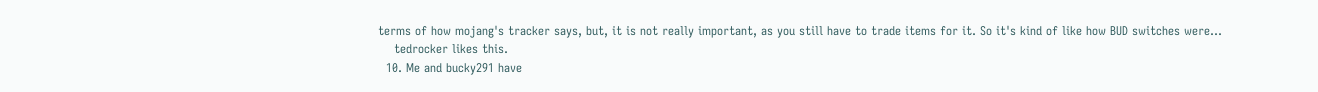terms of how mojang's tracker says, but, it is not really important, as you still have to trade items for it. So it's kind of like how BUD switches were...
    tedrocker likes this.
  10. Me and bucky291 have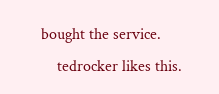bought the service.
    tedrocker likes this.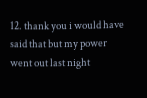12. thank you i would have said that but my power went out last night